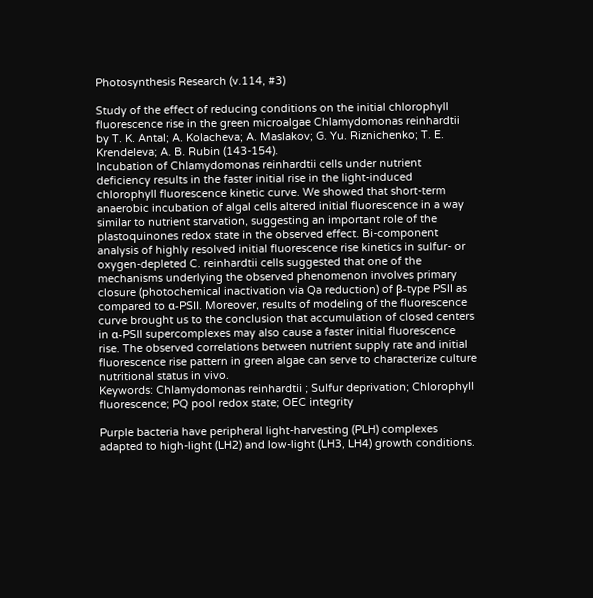Photosynthesis Research (v.114, #3)

Study of the effect of reducing conditions on the initial chlorophyll fluorescence rise in the green microalgae Chlamydomonas reinhardtii by T. K. Antal; A. Kolacheva; A. Maslakov; G. Yu. Riznichenko; T. E. Krendeleva; A. B. Rubin (143-154).
Incubation of Chlamydomonas reinhardtii cells under nutrient deficiency results in the faster initial rise in the light-induced chlorophyll fluorescence kinetic curve. We showed that short-term anaerobic incubation of algal cells altered initial fluorescence in a way similar to nutrient starvation, suggesting an important role of the plastoquinones redox state in the observed effect. Bi-component analysis of highly resolved initial fluorescence rise kinetics in sulfur- or oxygen-depleted C. reinhardtii cells suggested that one of the mechanisms underlying the observed phenomenon involves primary closure (photochemical inactivation via Qa reduction) of β-type PSII as compared to α-PSII. Moreover, results of modeling of the fluorescence curve brought us to the conclusion that accumulation of closed centers in α-PSII supercomplexes may also cause a faster initial fluorescence rise. The observed correlations between nutrient supply rate and initial fluorescence rise pattern in green algae can serve to characterize culture nutritional status in vivo.
Keywords: Chlamydomonas reinhardtii ; Sulfur deprivation; Chlorophyll fluorescence; PQ pool redox state; OEC integrity

Purple bacteria have peripheral light-harvesting (PLH) complexes adapted to high-light (LH2) and low-light (LH3, LH4) growth conditions.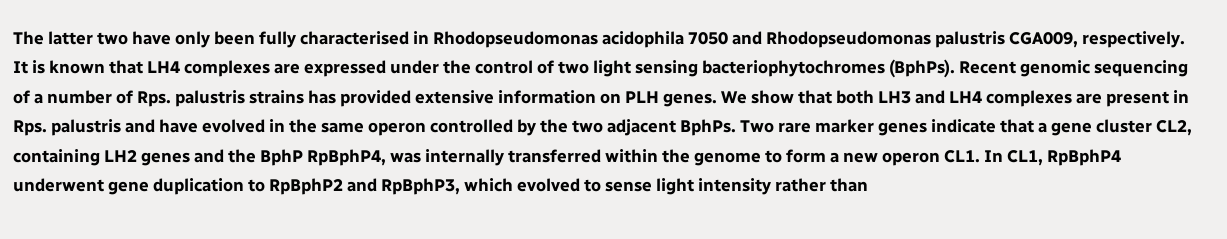The latter two have only been fully characterised in Rhodopseudomonas acidophila 7050 and Rhodopseudomonas palustris CGA009, respectively. It is known that LH4 complexes are expressed under the control of two light sensing bacteriophytochromes (BphPs). Recent genomic sequencing of a number of Rps. palustris strains has provided extensive information on PLH genes. We show that both LH3 and LH4 complexes are present in Rps. palustris and have evolved in the same operon controlled by the two adjacent BphPs. Two rare marker genes indicate that a gene cluster CL2, containing LH2 genes and the BphP RpBphP4, was internally transferred within the genome to form a new operon CL1. In CL1, RpBphP4 underwent gene duplication to RpBphP2 and RpBphP3, which evolved to sense light intensity rather than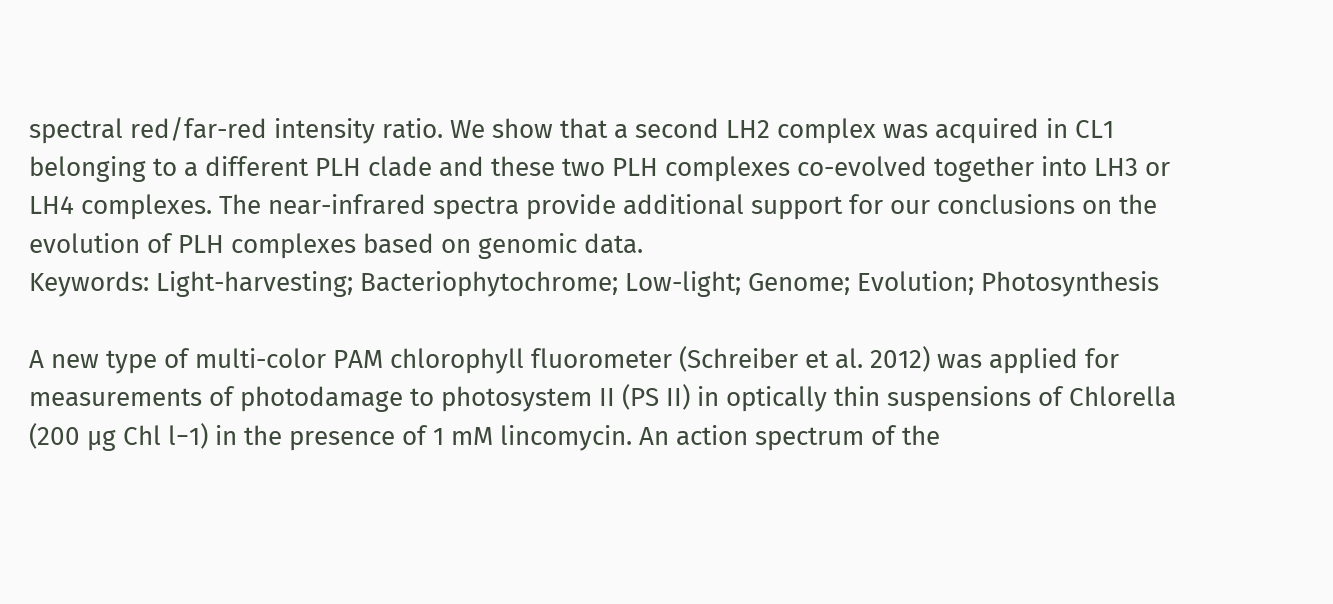spectral red/far-red intensity ratio. We show that a second LH2 complex was acquired in CL1 belonging to a different PLH clade and these two PLH complexes co-evolved together into LH3 or LH4 complexes. The near-infrared spectra provide additional support for our conclusions on the evolution of PLH complexes based on genomic data.
Keywords: Light-harvesting; Bacteriophytochrome; Low-light; Genome; Evolution; Photosynthesis

A new type of multi-color PAM chlorophyll fluorometer (Schreiber et al. 2012) was applied for measurements of photodamage to photosystem II (PS II) in optically thin suspensions of Chlorella (200 μg Chl l−1) in the presence of 1 mM lincomycin. An action spectrum of the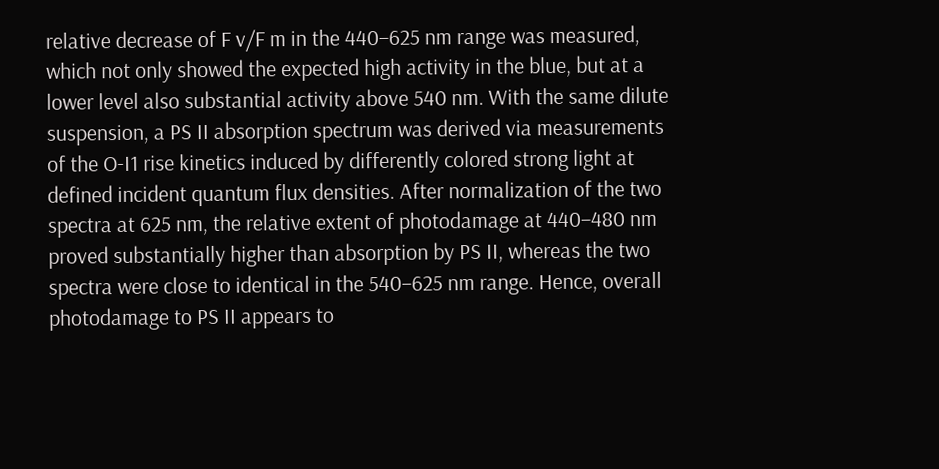relative decrease of F v/F m in the 440–625 nm range was measured, which not only showed the expected high activity in the blue, but at a lower level also substantial activity above 540 nm. With the same dilute suspension, a PS II absorption spectrum was derived via measurements of the O-I1 rise kinetics induced by differently colored strong light at defined incident quantum flux densities. After normalization of the two spectra at 625 nm, the relative extent of photodamage at 440–480 nm proved substantially higher than absorption by PS II, whereas the two spectra were close to identical in the 540–625 nm range. Hence, overall photodamage to PS II appears to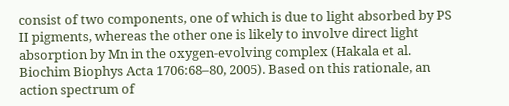consist of two components, one of which is due to light absorbed by PS II pigments, whereas the other one is likely to involve direct light absorption by Mn in the oxygen-evolving complex (Hakala et al. Biochim Biophys Acta 1706:68–80, 2005). Based on this rationale, an action spectrum of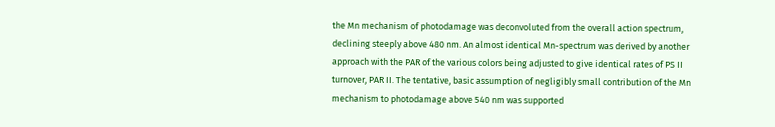the Mn mechanism of photodamage was deconvoluted from the overall action spectrum, declining steeply above 480 nm. An almost identical Mn-spectrum was derived by another approach with the PAR of the various colors being adjusted to give identical rates of PS II turnover, PAR II. The tentative, basic assumption of negligibly small contribution of the Mn mechanism to photodamage above 540 nm was supported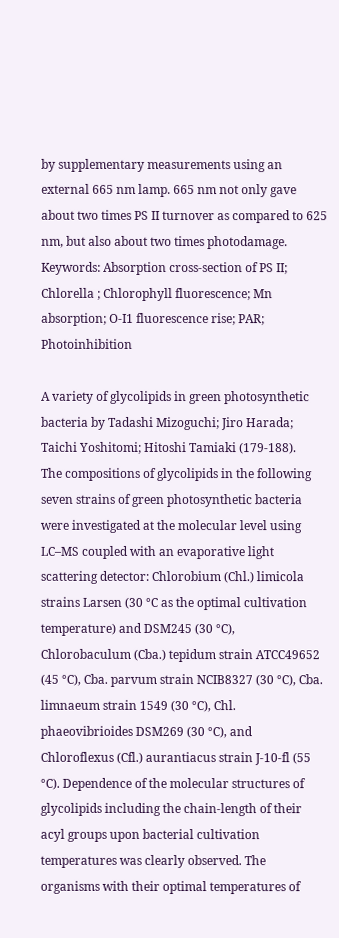by supplementary measurements using an external 665 nm lamp. 665 nm not only gave about two times PS II turnover as compared to 625 nm, but also about two times photodamage.
Keywords: Absorption cross-section of PS II; Chlorella ; Chlorophyll fluorescence; Mn absorption; O-I1 fluorescence rise; PAR; Photoinhibition

A variety of glycolipids in green photosynthetic bacteria by Tadashi Mizoguchi; Jiro Harada; Taichi Yoshitomi; Hitoshi Tamiaki (179-188).
The compositions of glycolipids in the following seven strains of green photosynthetic bacteria were investigated at the molecular level using LC–MS coupled with an evaporative light scattering detector: Chlorobium (Chl.) limicola strains Larsen (30 °C as the optimal cultivation temperature) and DSM245 (30 °C), Chlorobaculum (Cba.) tepidum strain ATCC49652 (45 °C), Cba. parvum strain NCIB8327 (30 °C), Cba. limnaeum strain 1549 (30 °C), Chl. phaeovibrioides DSM269 (30 °C), and Chloroflexus (Cfl.) aurantiacus strain J-10-fl (55 °C). Dependence of the molecular structures of glycolipids including the chain-length of their acyl groups upon bacterial cultivation temperatures was clearly observed. The organisms with their optimal temperatures of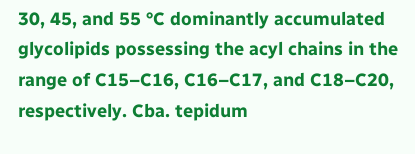30, 45, and 55 °C dominantly accumulated glycolipids possessing the acyl chains in the range of C15–C16, C16–C17, and C18–C20, respectively. Cba. tepidum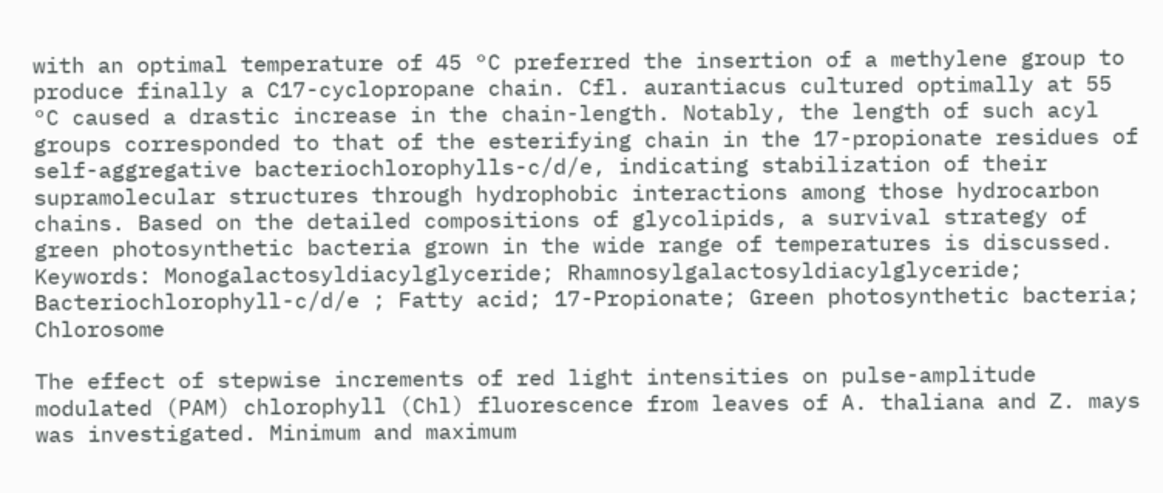with an optimal temperature of 45 °C preferred the insertion of a methylene group to produce finally a C17-cyclopropane chain. Cfl. aurantiacus cultured optimally at 55 °C caused a drastic increase in the chain-length. Notably, the length of such acyl groups corresponded to that of the esterifying chain in the 17-propionate residues of self-aggregative bacteriochlorophylls-c/d/e, indicating stabilization of their supramolecular structures through hydrophobic interactions among those hydrocarbon chains. Based on the detailed compositions of glycolipids, a survival strategy of green photosynthetic bacteria grown in the wide range of temperatures is discussed.
Keywords: Monogalactosyldiacylglyceride; Rhamnosylgalactosyldiacylglyceride; Bacteriochlorophyll-c/d/e ; Fatty acid; 17-Propionate; Green photosynthetic bacteria; Chlorosome

The effect of stepwise increments of red light intensities on pulse-amplitude modulated (PAM) chlorophyll (Chl) fluorescence from leaves of A. thaliana and Z. mays was investigated. Minimum and maximum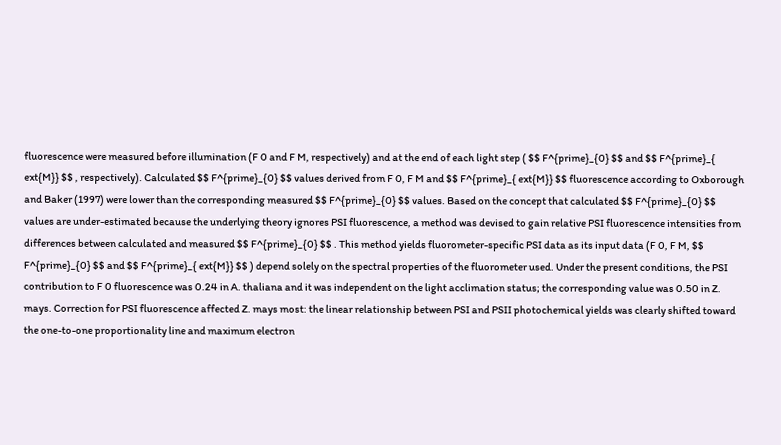fluorescence were measured before illumination (F 0 and F M, respectively) and at the end of each light step ( $$ F^{prime}_{0} $$ and $$ F^{prime}_{ ext{M}} $$ , respectively). Calculated $$ F^{prime}_{0} $$ values derived from F 0, F M and $$ F^{prime}_{ ext{M}} $$ fluorescence according to Oxborough and Baker (1997) were lower than the corresponding measured $$ F^{prime}_{0} $$ values. Based on the concept that calculated $$ F^{prime}_{0} $$ values are under-estimated because the underlying theory ignores PSI fluorescence, a method was devised to gain relative PSI fluorescence intensities from differences between calculated and measured $$ F^{prime}_{0} $$ . This method yields fluorometer-specific PSI data as its input data (F 0, F M, $$ F^{prime}_{0} $$ and $$ F^{prime}_{ ext{M}} $$ ) depend solely on the spectral properties of the fluorometer used. Under the present conditions, the PSI contribution to F 0 fluorescence was 0.24 in A. thaliana and it was independent on the light acclimation status; the corresponding value was 0.50 in Z. mays. Correction for PSI fluorescence affected Z. mays most: the linear relationship between PSI and PSII photochemical yields was clearly shifted toward the one-to-one proportionality line and maximum electron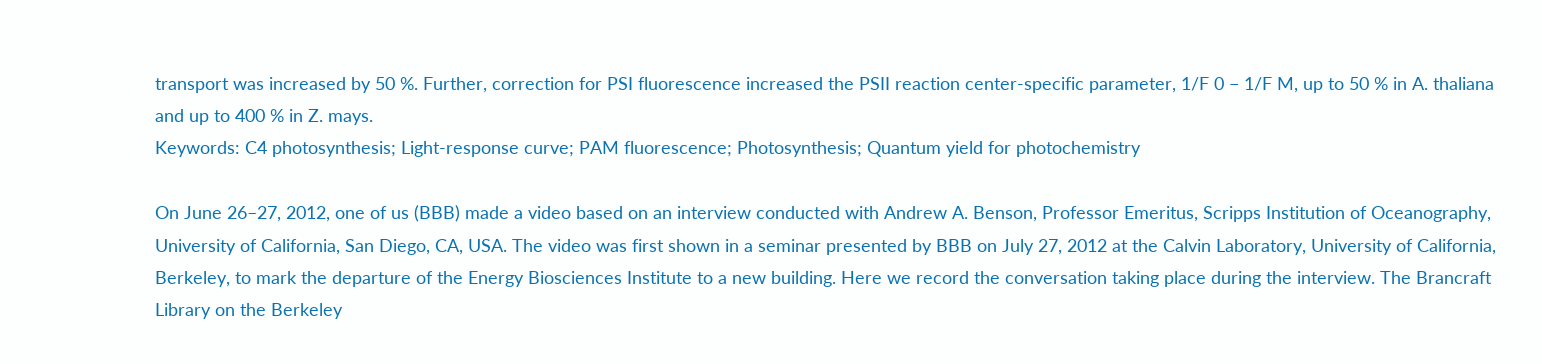transport was increased by 50 %. Further, correction for PSI fluorescence increased the PSII reaction center-specific parameter, 1/F 0 − 1/F M, up to 50 % in A. thaliana and up to 400 % in Z. mays.
Keywords: C4 photosynthesis; Light-response curve; PAM fluorescence; Photosynthesis; Quantum yield for photochemistry

On June 26–27, 2012, one of us (BBB) made a video based on an interview conducted with Andrew A. Benson, Professor Emeritus, Scripps Institution of Oceanography, University of California, San Diego, CA, USA. The video was first shown in a seminar presented by BBB on July 27, 2012 at the Calvin Laboratory, University of California, Berkeley, to mark the departure of the Energy Biosciences Institute to a new building. Here we record the conversation taking place during the interview. The Brancraft Library on the Berkeley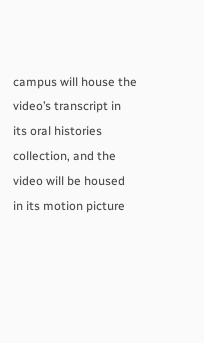campus will house the video’s transcript in its oral histories collection, and the video will be housed in its motion picture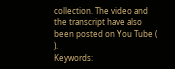collection. The video and the transcript have also been posted on You Tube ( ).
Keywords: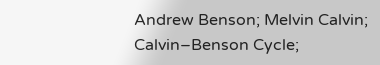Andrew Benson; Melvin Calvin; Calvin–Benson Cycle;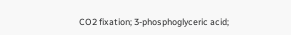CO2 fixation; 3-phosphoglyceric acid;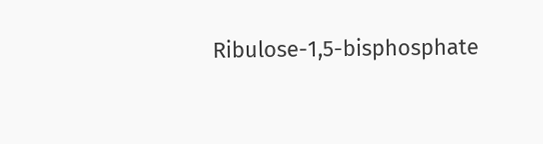Ribulose-1,5-bisphosphate